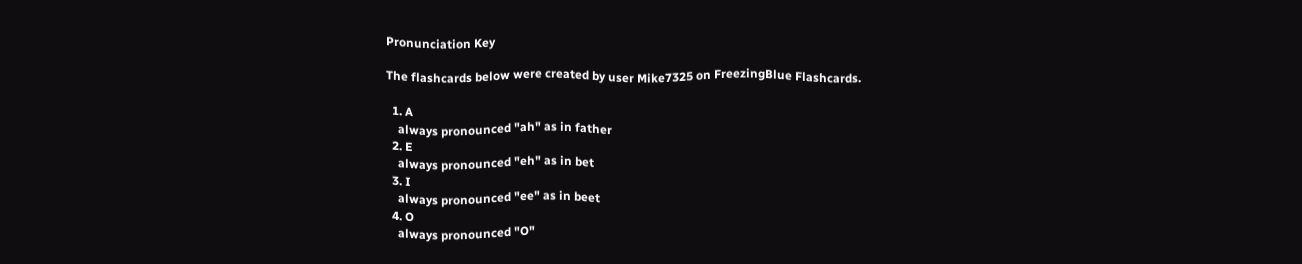Pronunciation Key

The flashcards below were created by user Mike7325 on FreezingBlue Flashcards.

  1. A
    always pronounced "ah" as in father
  2. E
    always pronounced "eh" as in bet
  3. I
    always pronounced "ee" as in beet
  4. O
    always pronounced "O"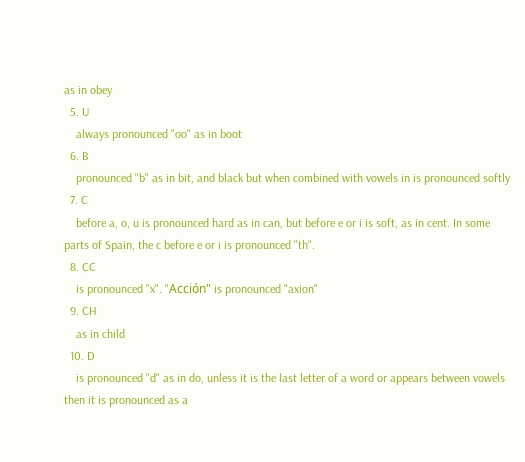as in obey
  5. U
    always pronounced "oo" as in boot
  6. B
    pronounced "b" as in bit, and black but when combined with vowels in is pronounced softly
  7. C
    before a, o, u is pronounced hard as in can, but before e or i is soft, as in cent. In some parts of Spain, the c before e or i is pronounced "th".
  8. CC
    is pronounced "x". "Acción" is pronounced "axion"
  9. CH
    as in child
  10. D
    is pronounced "d" as in do, unless it is the last letter of a word or appears between vowels then it is pronounced as a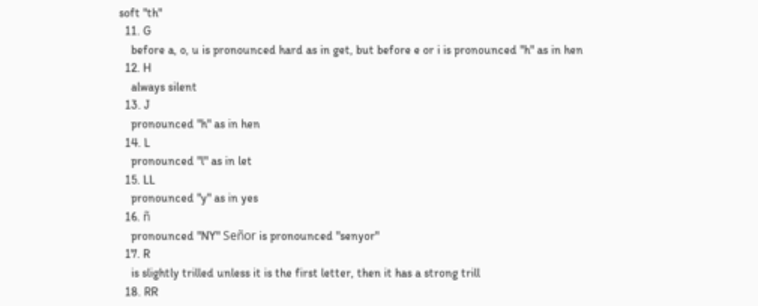soft "th"
  11. G
    before a, o, u is pronounced hard as in get, but before e or i is pronounced "h" as in hen
  12. H
    always silent
  13. J
    pronounced "h" as in hen
  14. L
    pronounced "l" as in let
  15. LL
    pronounced "y" as in yes
  16. ñ
    pronounced "NY" Señor is pronounced "senyor"
  17. R
    is slightly trilled unless it is the first letter, then it has a strong trill
  18. RR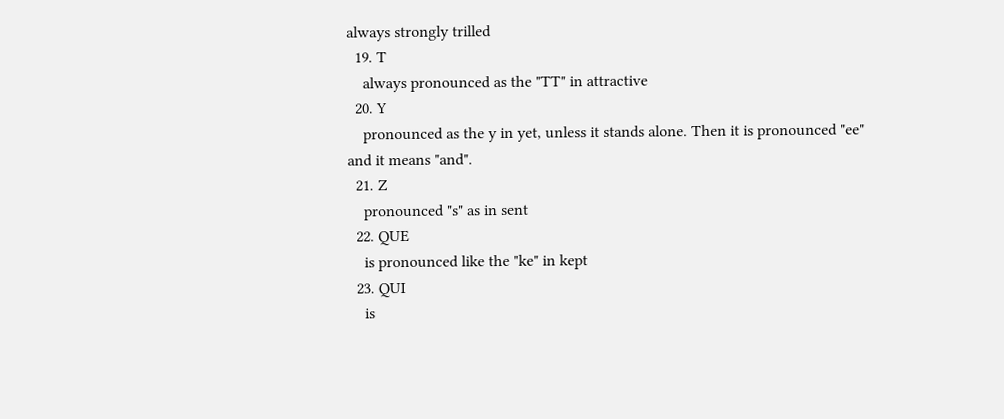always strongly trilled
  19. T
    always pronounced as the "TT" in attractive
  20. Y
    pronounced as the y in yet, unless it stands alone. Then it is pronounced "ee" and it means "and".
  21. Z
    pronounced "s" as in sent
  22. QUE
    is pronounced like the "ke" in kept
  23. QUI
    is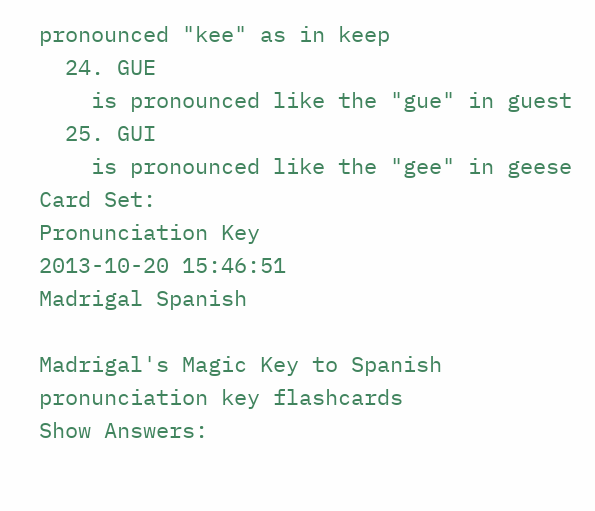pronounced "kee" as in keep
  24. GUE
    is pronounced like the "gue" in guest
  25. GUI
    is pronounced like the "gee" in geese
Card Set:
Pronunciation Key
2013-10-20 15:46:51
Madrigal Spanish

Madrigal's Magic Key to Spanish pronunciation key flashcards
Show Answers: